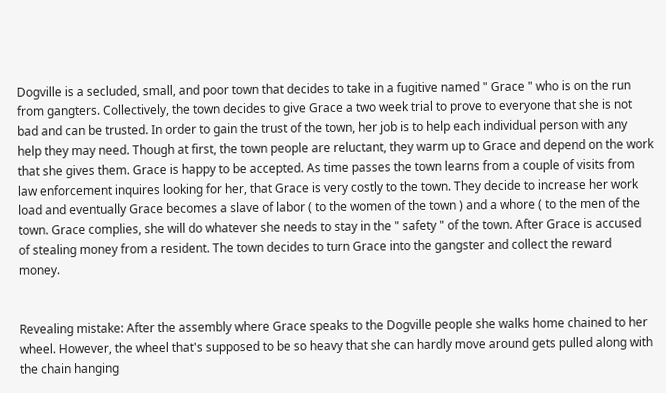Dogville is a secluded, small, and poor town that decides to take in a fugitive named " Grace " who is on the run from gangters. Collectively, the town decides to give Grace a two week trial to prove to everyone that she is not bad and can be trusted. In order to gain the trust of the town, her job is to help each individual person with any help they may need. Though at first, the town people are reluctant, they warm up to Grace and depend on the work that she gives them. Grace is happy to be accepted. As time passes the town learns from a couple of visits from law enforcement inquires looking for her, that Grace is very costly to the town. They decide to increase her work load and eventually Grace becomes a slave of labor ( to the women of the town ) and a whore ( to the men of the town. Grace complies, she will do whatever she needs to stay in the " safety " of the town. After Grace is accused of stealing money from a resident. The town decides to turn Grace into the gangster and collect the reward money.


Revealing mistake: After the assembly where Grace speaks to the Dogville people she walks home chained to her wheel. However, the wheel that's supposed to be so heavy that she can hardly move around gets pulled along with the chain hanging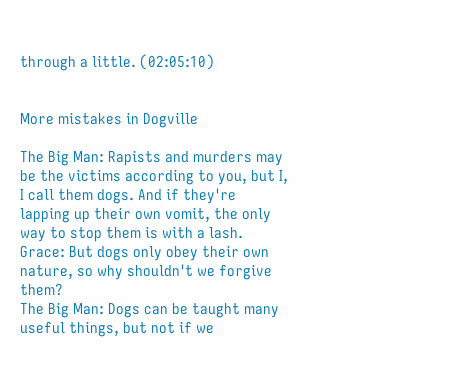through a little. (02:05:10)


More mistakes in Dogville

The Big Man: Rapists and murders may be the victims according to you, but I, I call them dogs. And if they're lapping up their own vomit, the only way to stop them is with a lash.
Grace: But dogs only obey their own nature, so why shouldn't we forgive them?
The Big Man: Dogs can be taught many useful things, but not if we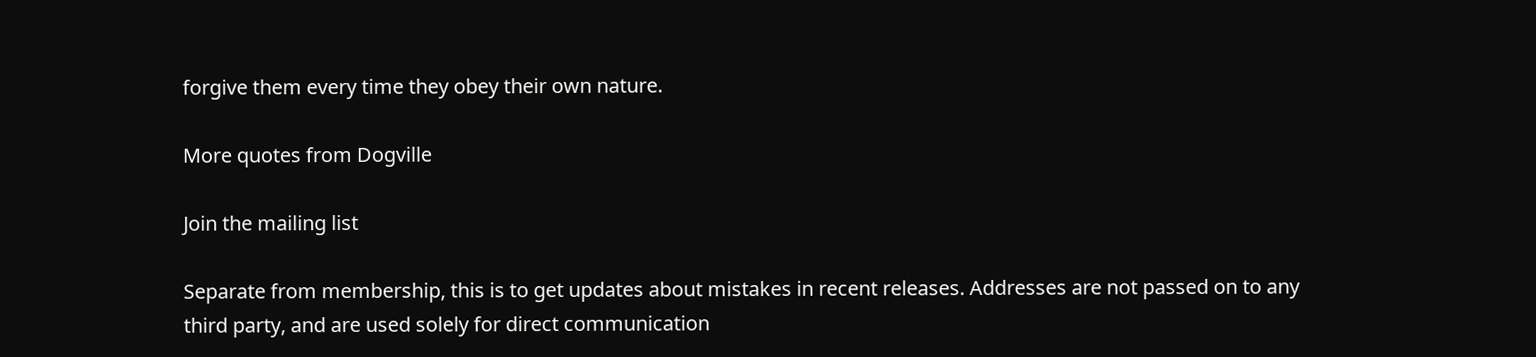forgive them every time they obey their own nature.

More quotes from Dogville

Join the mailing list

Separate from membership, this is to get updates about mistakes in recent releases. Addresses are not passed on to any third party, and are used solely for direct communication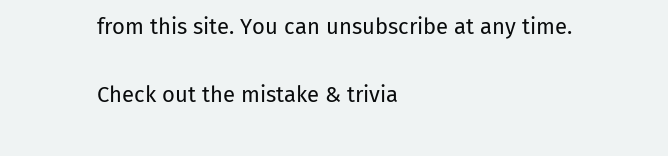from this site. You can unsubscribe at any time.

Check out the mistake & trivia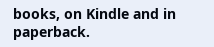books, on Kindle and in paperback.